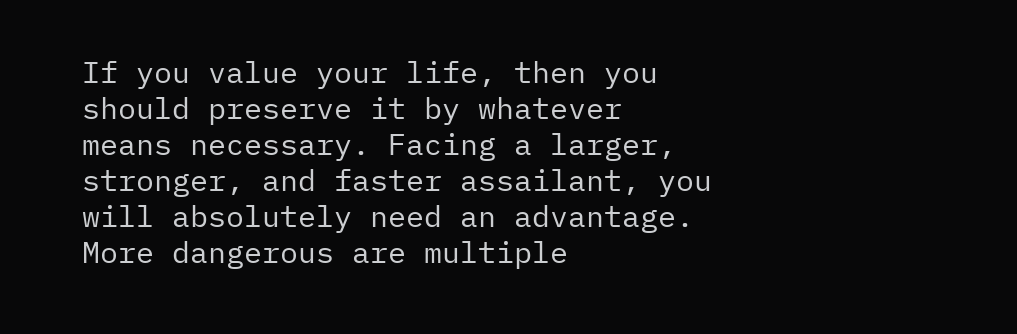If you value your life, then you should preserve it by whatever means necessary. Facing a larger, stronger, and faster assailant, you will absolutely need an advantage. More dangerous are multiple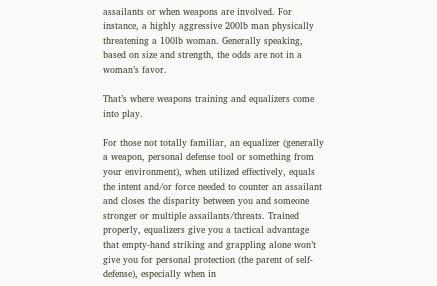assailants or when weapons are involved. For instance, a highly aggressive 200lb man physically threatening a 100lb woman. Generally speaking, based on size and strength, the odds are not in a woman’s favor.

That’s where weapons training and equalizers come into play.

For those not totally familiar, an equalizer (generally a weapon, personal defense tool or something from your environment), when utilized effectively, equals the intent and/or force needed to counter an assailant and closes the disparity between you and someone stronger or multiple assailants/threats. Trained properly, equalizers give you a tactical advantage that empty-hand striking and grappling alone won’t give you for personal protection (the parent of self-defense), especially when in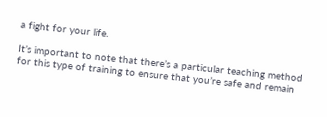a fight for your life.

It’s important to note that there’s a particular teaching method for this type of training to ensure that you’re safe and remain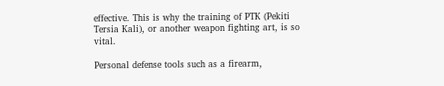effective. This is why the training of PTK (Pekiti Tersia Kali), or another weapon fighting art, is so vital.

Personal defense tools such as a firearm,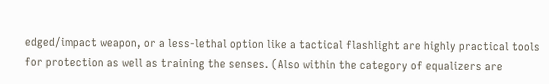edged/impact weapon, or a less-lethal option like a tactical flashlight are highly practical tools for protection as well as training the senses. (Also within the category of equalizers are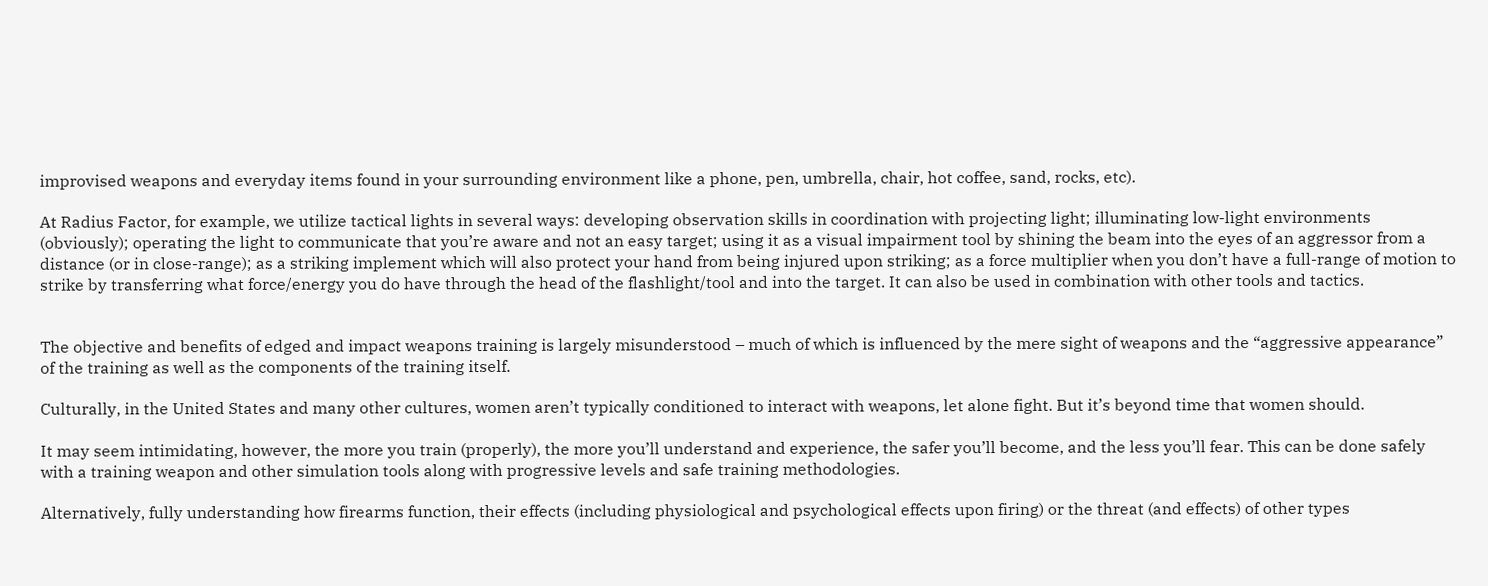improvised weapons and everyday items found in your surrounding environment like a phone, pen, umbrella, chair, hot coffee, sand, rocks, etc).

At Radius Factor, for example, we utilize tactical lights in several ways: developing observation skills in coordination with projecting light; illuminating low-light environments (obviously); operating the light to communicate that you’re aware and not an easy target; using it as a visual impairment tool by shining the beam into the eyes of an aggressor from a distance (or in close-range); as a striking implement which will also protect your hand from being injured upon striking; as a force multiplier when you don’t have a full-range of motion to strike by transferring what force/energy you do have through the head of the flashlight/tool and into the target. It can also be used in combination with other tools and tactics.


The objective and benefits of edged and impact weapons training is largely misunderstood – much of which is influenced by the mere sight of weapons and the “aggressive appearance” of the training as well as the components of the training itself.

Culturally, in the United States and many other cultures, women aren’t typically conditioned to interact with weapons, let alone fight. But it’s beyond time that women should.

It may seem intimidating, however, the more you train (properly), the more you’ll understand and experience, the safer you’ll become, and the less you’ll fear. This can be done safely with a training weapon and other simulation tools along with progressive levels and safe training methodologies.

Alternatively, fully understanding how firearms function, their effects (including physiological and psychological effects upon firing) or the threat (and effects) of other types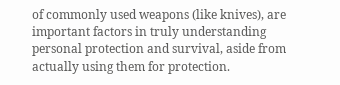of commonly used weapons (like knives), are important factors in truly understanding personal protection and survival, aside from actually using them for protection.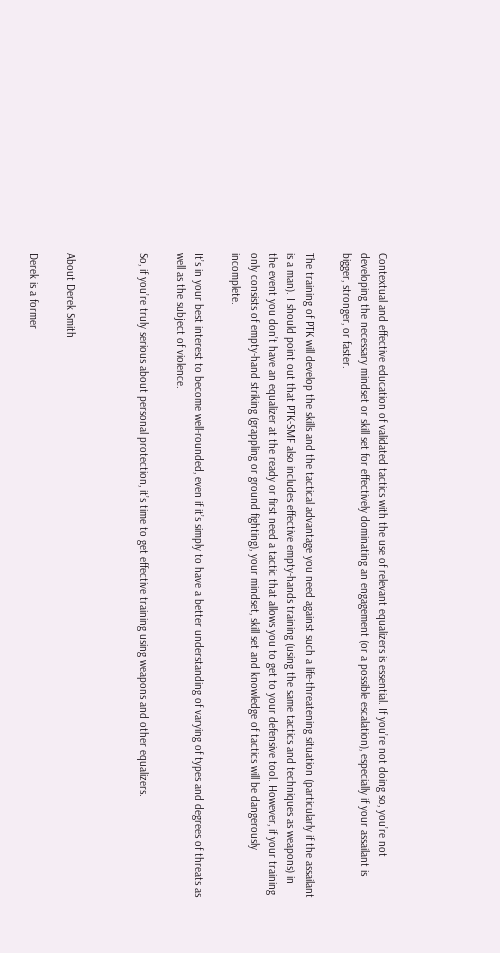Contextual and effective education of validated tactics with the use of relevant equalizers is essential. If you’re not doing so, you’re not developing the necessary mindset or skill set for effectively dominating an engagement (or a possible escalation), especially if your assailant is bigger, stronger, or faster.

The training of PTK will develop the skills and the tactical advantage you need against such a life-threatening situation (particularly if the assailant is a man). I should point out that PTK-SMF also includes effective empty-hands training (using the same tactics and techniques as weapons) in the event you don’t have an equalizer at the ready or first need a tactic that allows you to get to your defensive tool. However, if your training only consists of empty-hand striking (grappling or ground fighting), your mindset, skill set and knowledge of tactics will be dangerously incomplete.

It’s in your best interest to become well-rounded, even if it’s simply to have a better understanding of varying of types and degrees of threats as well as the subject of violence.

So, if you’re truly serious about personal protection, it’s time to get effective training using weapons and other equalizers.



About Derek Smith

Derek is a former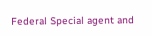Federal Special agent and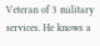Veteran of 3 military services. He knows a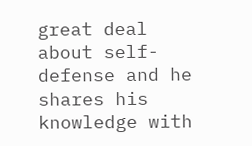great deal about self-defense and he shares his knowledge with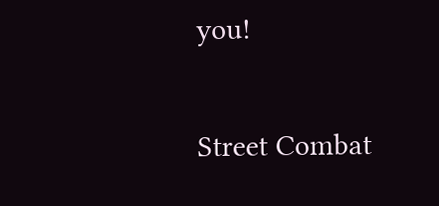you!


Street Combat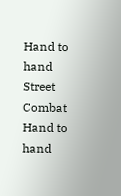Hand to hand Street Combat
Hand to hand